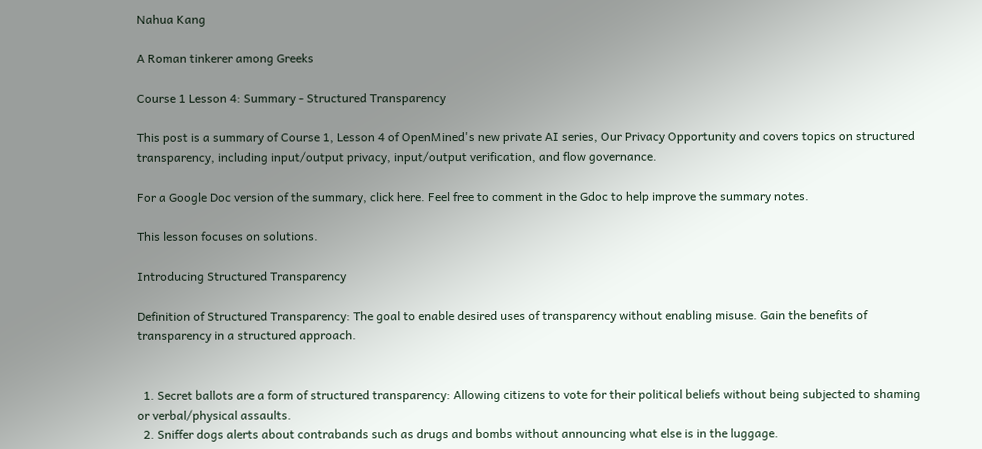Nahua Kang

A Roman tinkerer among Greeks

Course 1 Lesson 4: Summary - Structured Transparency

This post is a summary of Course 1, Lesson 4 of OpenMined's new private AI series, Our Privacy Opportunity and covers topics on structured transparency, including input/output privacy, input/output verification, and flow governance.

For a Google Doc version of the summary, click here. Feel free to comment in the Gdoc to help improve the summary notes.

This lesson focuses on solutions.

Introducing Structured Transparency

Definition of Structured Transparency: The goal to enable desired uses of transparency without enabling misuse. Gain the benefits of transparency in a structured approach.


  1. Secret ballots are a form of structured transparency: Allowing citizens to vote for their political beliefs without being subjected to shaming or verbal/physical assaults.
  2. Sniffer dogs alerts about contrabands such as drugs and bombs without announcing what else is in the luggage.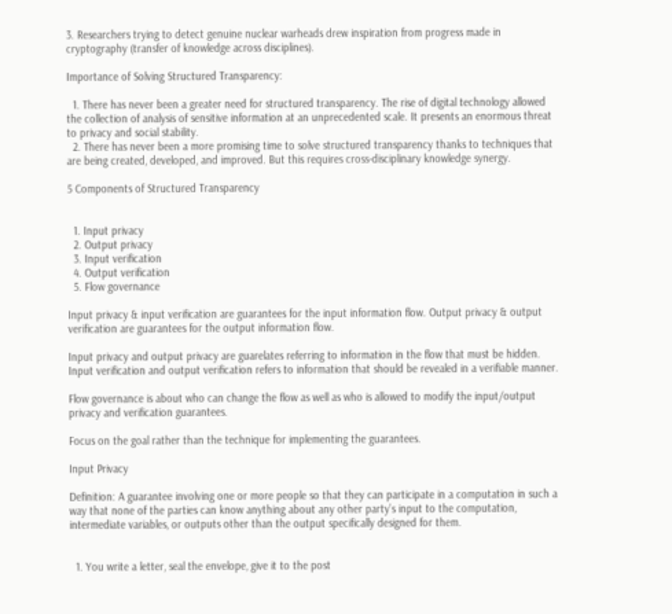3. Researchers trying to detect genuine nuclear warheads drew inspiration from progress made in cryptography (transfer of knowledge across disciplines).

Importance of Solving Structured Transparency:

  1. There has never been a greater need for structured transparency. The rise of digital technology allowed the collection of analysis of sensitive information at an unprecedented scale. It presents an enormous threat to privacy and social stability.
  2. There has never been a more promising time to solve structured transparency thanks to techniques that are being created, developed, and improved. But this requires cross-disciplinary knowledge synergy.

5 Components of Structured Transparency


  1. Input privacy
  2. Output privacy
  3. Input verification
  4. Output verification
  5. Flow governance

Input privacy & input verification are guarantees for the input information flow. Output privacy & output verification are guarantees for the output information flow.

Input privacy and output privacy are guarelates referring to information in the flow that must be hidden. Input verification and output verification refers to information that should be revealed in a verifiable manner.

Flow governance is about who can change the flow as well as who is allowed to modify the input/output privacy and verification guarantees.

Focus on the goal rather than the technique for implementing the guarantees.

Input Privacy

Definition: A guarantee involving one or more people so that they can participate in a computation in such a way that none of the parties can know anything about any other party’s input to the computation, intermediate variables, or outputs other than the output specifically designed for them.


  1. You write a letter, seal the envelope, give it to the post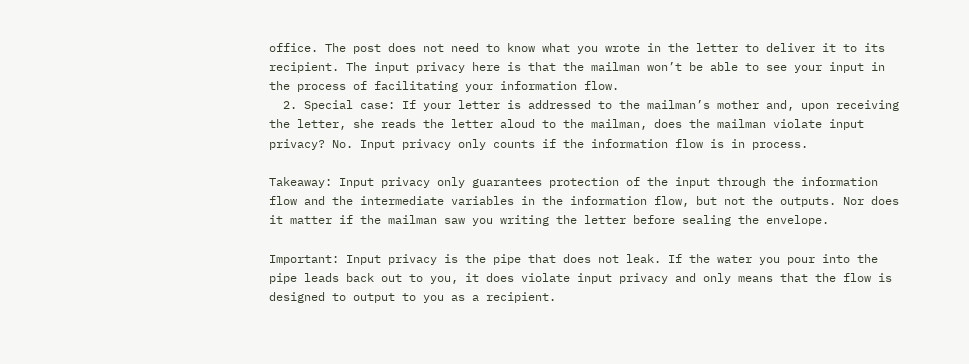office. The post does not need to know what you wrote in the letter to deliver it to its recipient. The input privacy here is that the mailman won’t be able to see your input in the process of facilitating your information flow.
  2. Special case: If your letter is addressed to the mailman’s mother and, upon receiving the letter, she reads the letter aloud to the mailman, does the mailman violate input privacy? No. Input privacy only counts if the information flow is in process.

Takeaway: Input privacy only guarantees protection of the input through the information flow and the intermediate variables in the information flow, but not the outputs. Nor does it matter if the mailman saw you writing the letter before sealing the envelope.

Important: Input privacy is the pipe that does not leak. If the water you pour into the pipe leads back out to you, it does violate input privacy and only means that the flow is designed to output to you as a recipient.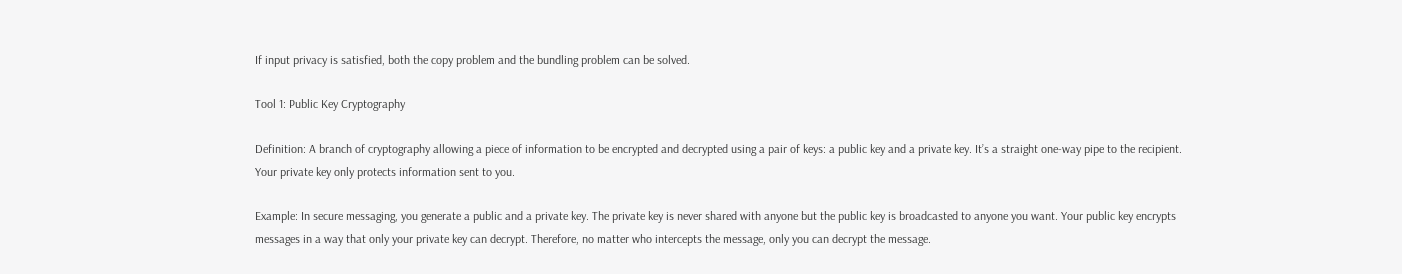If input privacy is satisfied, both the copy problem and the bundling problem can be solved.

Tool 1: Public Key Cryptography

Definition: A branch of cryptography allowing a piece of information to be encrypted and decrypted using a pair of keys: a public key and a private key. It’s a straight one-way pipe to the recipient. Your private key only protects information sent to you.

Example: In secure messaging, you generate a public and a private key. The private key is never shared with anyone but the public key is broadcasted to anyone you want. Your public key encrypts messages in a way that only your private key can decrypt. Therefore, no matter who intercepts the message, only you can decrypt the message.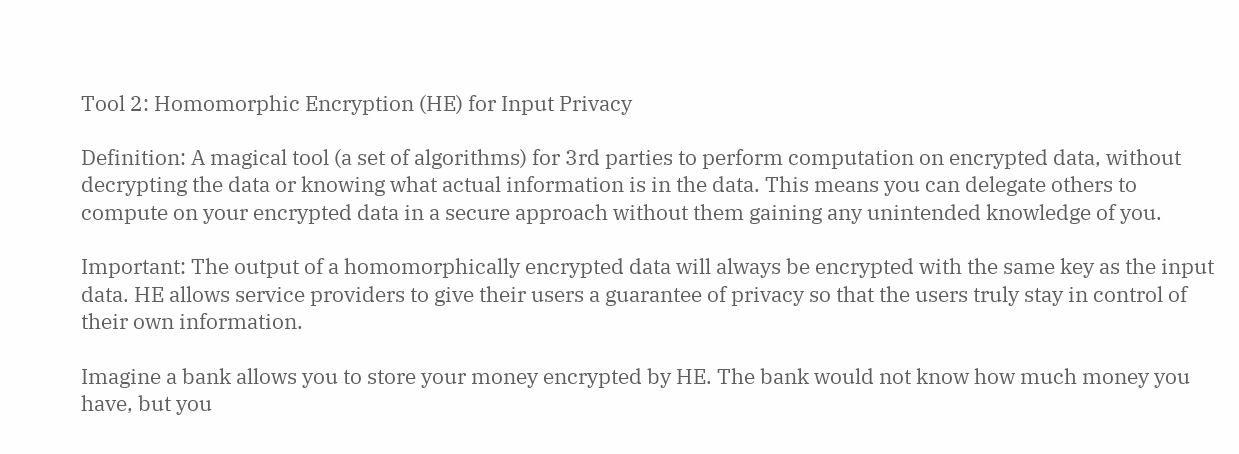Tool 2: Homomorphic Encryption (HE) for Input Privacy

Definition: A magical tool (a set of algorithms) for 3rd parties to perform computation on encrypted data, without decrypting the data or knowing what actual information is in the data. This means you can delegate others to compute on your encrypted data in a secure approach without them gaining any unintended knowledge of you.

Important: The output of a homomorphically encrypted data will always be encrypted with the same key as the input data. HE allows service providers to give their users a guarantee of privacy so that the users truly stay in control of their own information.

Imagine a bank allows you to store your money encrypted by HE. The bank would not know how much money you have, but you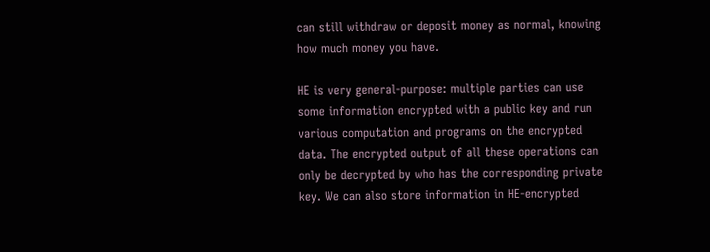can still withdraw or deposit money as normal, knowing how much money you have.

HE is very general-purpose: multiple parties can use some information encrypted with a public key and run various computation and programs on the encrypted data. The encrypted output of all these operations can only be decrypted by who has the corresponding private key. We can also store information in HE-encrypted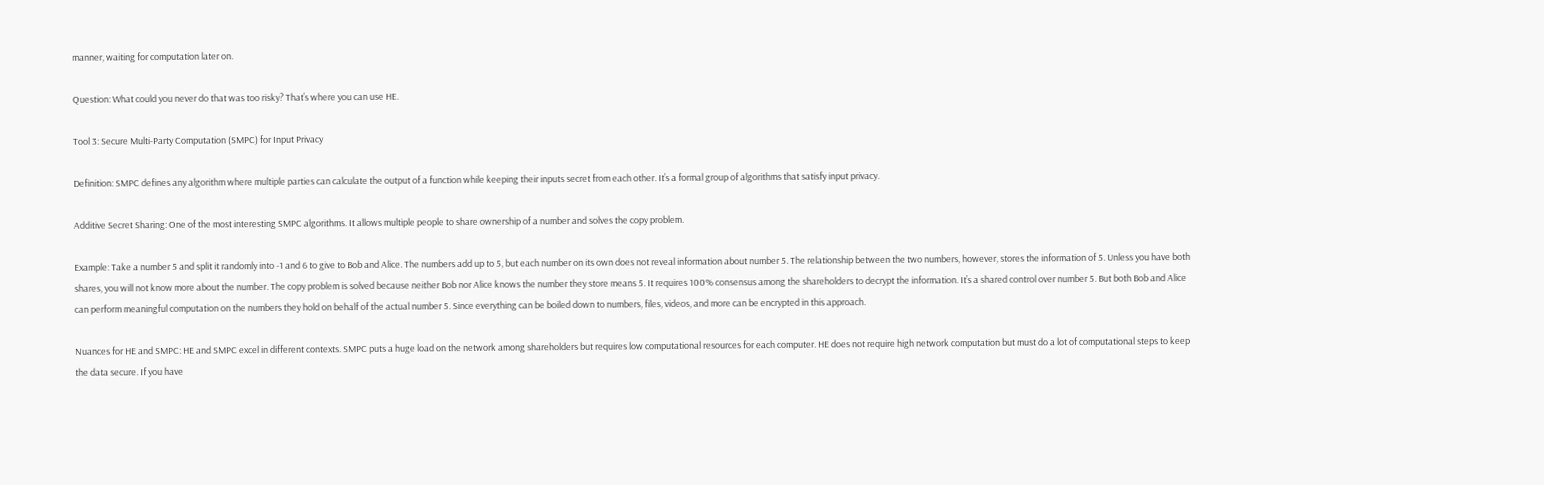manner, waiting for computation later on.

Question: What could you never do that was too risky? That’s where you can use HE.

Tool 3: Secure Multi-Party Computation (SMPC) for Input Privacy

Definition: SMPC defines any algorithm where multiple parties can calculate the output of a function while keeping their inputs secret from each other. It’s a formal group of algorithms that satisfy input privacy.

Additive Secret Sharing: One of the most interesting SMPC algorithms. It allows multiple people to share ownership of a number and solves the copy problem.

Example: Take a number 5 and split it randomly into -1 and 6 to give to Bob and Alice. The numbers add up to 5, but each number on its own does not reveal information about number 5. The relationship between the two numbers, however, stores the information of 5. Unless you have both shares, you will not know more about the number. The copy problem is solved because neither Bob nor Alice knows the number they store means 5. It requires 100% consensus among the shareholders to decrypt the information. It’s a shared control over number 5. But both Bob and Alice can perform meaningful computation on the numbers they hold on behalf of the actual number 5. Since everything can be boiled down to numbers, files, videos, and more can be encrypted in this approach.

Nuances for HE and SMPC: HE and SMPC excel in different contexts. SMPC puts a huge load on the network among shareholders but requires low computational resources for each computer. HE does not require high network computation but must do a lot of computational steps to keep the data secure. If you have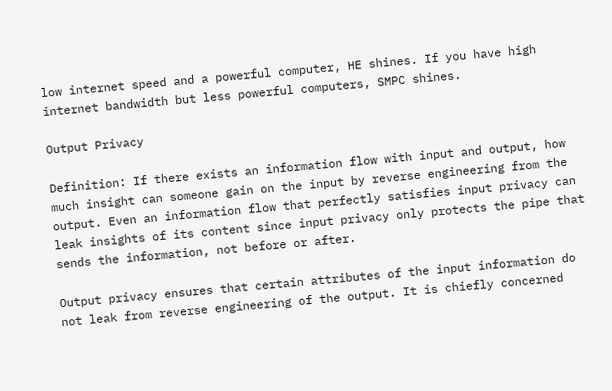low internet speed and a powerful computer, HE shines. If you have high internet bandwidth but less powerful computers, SMPC shines.

Output Privacy

Definition: If there exists an information flow with input and output, how much insight can someone gain on the input by reverse engineering from the output. Even an information flow that perfectly satisfies input privacy can leak insights of its content since input privacy only protects the pipe that sends the information, not before or after.

Output privacy ensures that certain attributes of the input information do not leak from reverse engineering of the output. It is chiefly concerned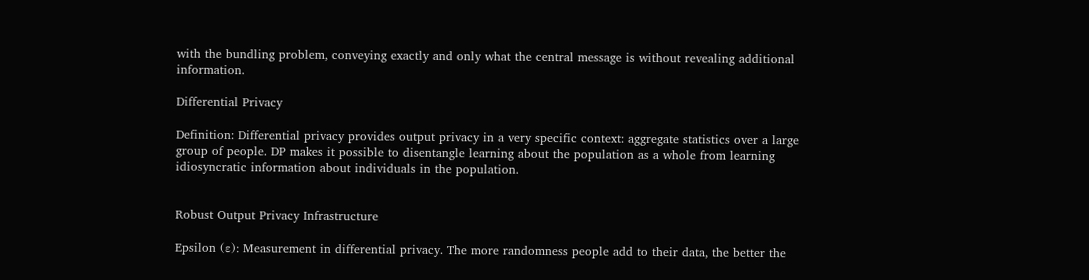with the bundling problem, conveying exactly and only what the central message is without revealing additional information.

Differential Privacy

Definition: Differential privacy provides output privacy in a very specific context: aggregate statistics over a large group of people. DP makes it possible to disentangle learning about the population as a whole from learning idiosyncratic information about individuals in the population.


Robust Output Privacy Infrastructure

Epsilon (ε): Measurement in differential privacy. The more randomness people add to their data, the better the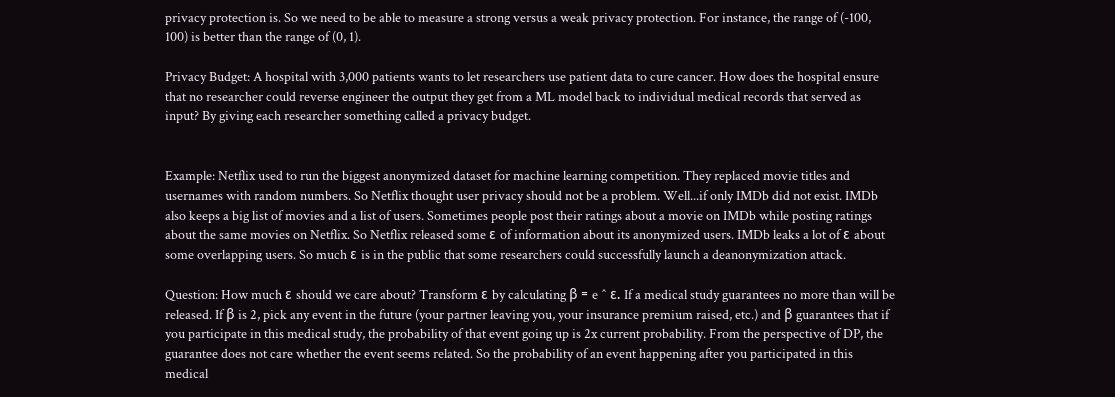privacy protection is. So we need to be able to measure a strong versus a weak privacy protection. For instance, the range of (-100, 100) is better than the range of (0, 1).

Privacy Budget: A hospital with 3,000 patients wants to let researchers use patient data to cure cancer. How does the hospital ensure that no researcher could reverse engineer the output they get from a ML model back to individual medical records that served as input? By giving each researcher something called a privacy budget.


Example: Netflix used to run the biggest anonymized dataset for machine learning competition. They replaced movie titles and usernames with random numbers. So Netflix thought user privacy should not be a problem. Well...if only IMDb did not exist. IMDb also keeps a big list of movies and a list of users. Sometimes people post their ratings about a movie on IMDb while posting ratings about the same movies on Netflix. So Netflix released some ε of information about its anonymized users. IMDb leaks a lot of ε about some overlapping users. So much ε is in the public that some researchers could successfully launch a deanonymization attack.

Question: How much ε should we care about? Transform ε by calculating β = e ^ ε. If a medical study guarantees no more than will be released. If β is 2, pick any event in the future (your partner leaving you, your insurance premium raised, etc.) and β guarantees that if you participate in this medical study, the probability of that event going up is 2x current probability. From the perspective of DP, the guarantee does not care whether the event seems related. So the probability of an event happening after you participated in this medical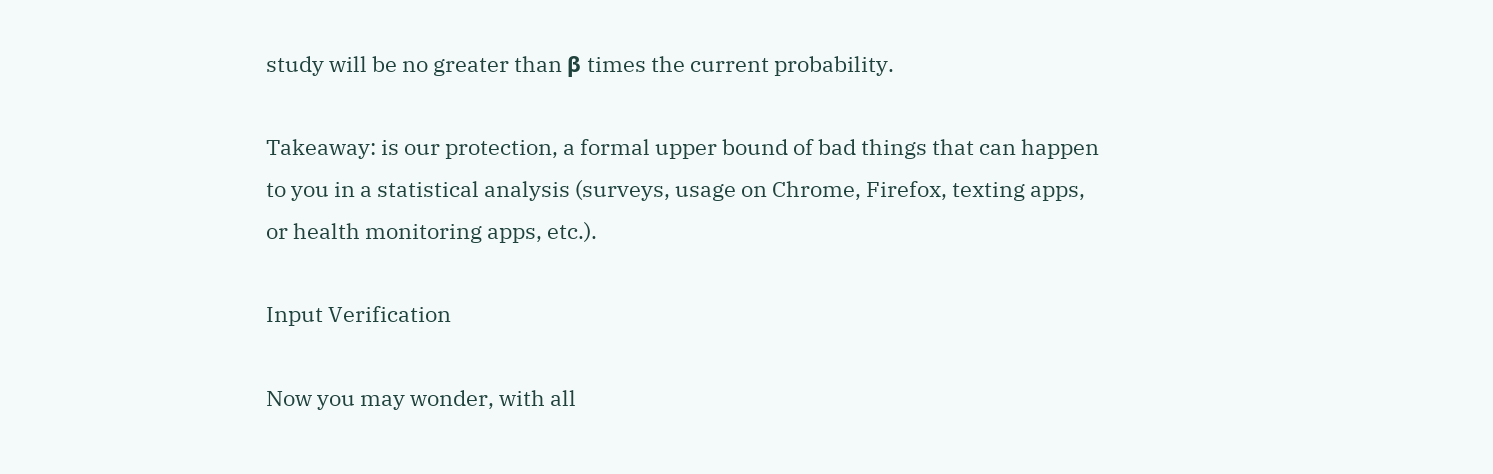study will be no greater than β times the current probability.

Takeaway: is our protection, a formal upper bound of bad things that can happen to you in a statistical analysis (surveys, usage on Chrome, Firefox, texting apps, or health monitoring apps, etc.).

Input Verification

Now you may wonder, with all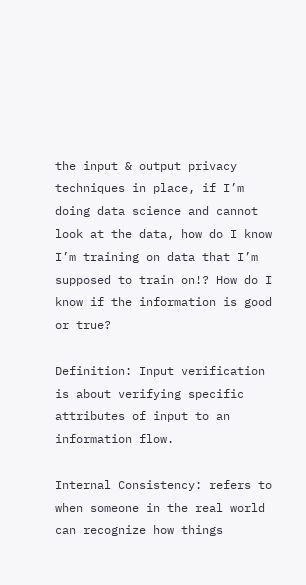the input & output privacy techniques in place, if I’m doing data science and cannot look at the data, how do I know I’m training on data that I’m supposed to train on!? How do I know if the information is good or true?

Definition: Input verification is about verifying specific attributes of input to an information flow.

Internal Consistency: refers to when someone in the real world can recognize how things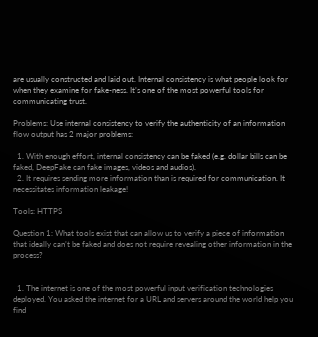are usually constructed and laid out. Internal consistency is what people look for when they examine for fake-ness. It’s one of the most powerful tools for communicating trust.

Problems: Use internal consistency to verify the authenticity of an information flow output has 2 major problems:

  1. With enough effort, internal consistency can be faked (e.g. dollar bills can be faked, DeepFake can fake images, videos and audios).
  2. It requires sending more information than is required for communication. It necessitates information leakage!

Tools: HTTPS

Question 1: What tools exist that can allow us to verify a piece of information that ideally can’t be faked and does not require revealing other information in the process?


  1. The internet is one of the most powerful input verification technologies deployed. You asked the internet for a URL and servers around the world help you find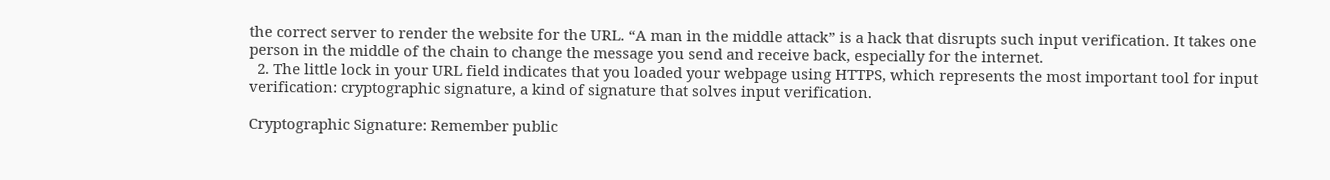the correct server to render the website for the URL. “A man in the middle attack” is a hack that disrupts such input verification. It takes one person in the middle of the chain to change the message you send and receive back, especially for the internet.
  2. The little lock in your URL field indicates that you loaded your webpage using HTTPS, which represents the most important tool for input verification: cryptographic signature, a kind of signature that solves input verification.

Cryptographic Signature: Remember public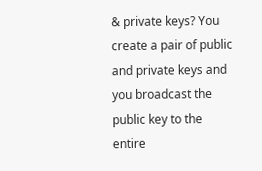& private keys? You create a pair of public and private keys and you broadcast the public key to the entire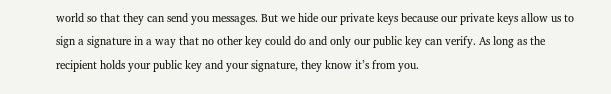world so that they can send you messages. But we hide our private keys because our private keys allow us to sign a signature in a way that no other key could do and only our public key can verify. As long as the recipient holds your public key and your signature, they know it’s from you.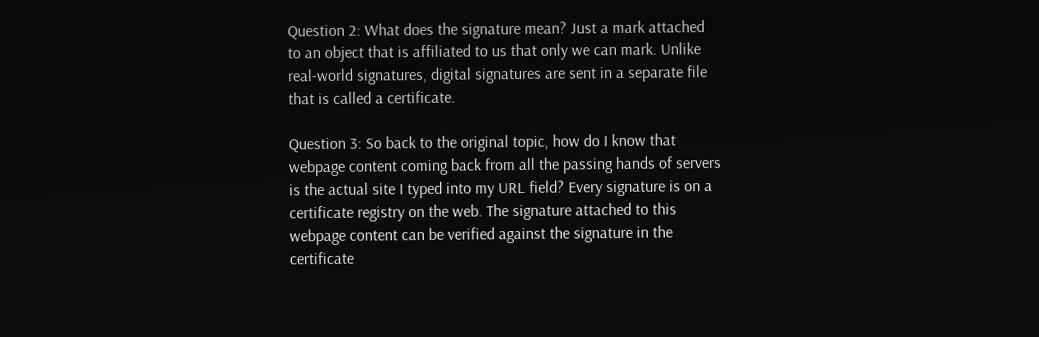Question 2: What does the signature mean? Just a mark attached to an object that is affiliated to us that only we can mark. Unlike real-world signatures, digital signatures are sent in a separate file that is called a certificate.

Question 3: So back to the original topic, how do I know that webpage content coming back from all the passing hands of servers is the actual site I typed into my URL field? Every signature is on a certificate registry on the web. The signature attached to this webpage content can be verified against the signature in the certificate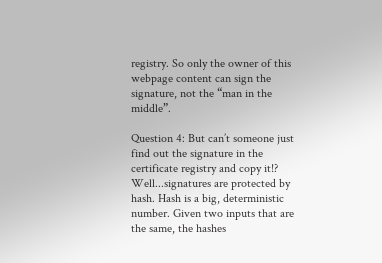registry. So only the owner of this webpage content can sign the signature, not the “man in the middle”.

Question 4: But can’t someone just find out the signature in the certificate registry and copy it!? Well...signatures are protected by hash. Hash is a big, deterministic number. Given two inputs that are the same, the hashes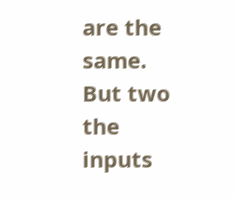are the same. But two the inputs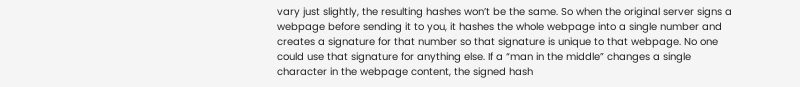vary just slightly, the resulting hashes won’t be the same. So when the original server signs a webpage before sending it to you, it hashes the whole webpage into a single number and creates a signature for that number so that signature is unique to that webpage. No one could use that signature for anything else. If a “man in the middle” changes a single character in the webpage content, the signed hash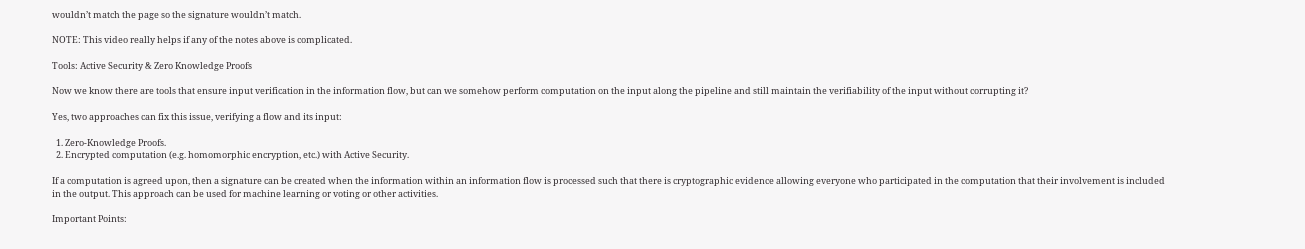wouldn’t match the page so the signature wouldn’t match.

NOTE: This video really helps if any of the notes above is complicated.

Tools: Active Security & Zero Knowledge Proofs

Now we know there are tools that ensure input verification in the information flow, but can we somehow perform computation on the input along the pipeline and still maintain the verifiability of the input without corrupting it?

Yes, two approaches can fix this issue, verifying a flow and its input:

  1. Zero-Knowledge Proofs.
  2. Encrypted computation (e.g. homomorphic encryption, etc.) with Active Security.

If a computation is agreed upon, then a signature can be created when the information within an information flow is processed such that there is cryptographic evidence allowing everyone who participated in the computation that their involvement is included in the output. This approach can be used for machine learning or voting or other activities.

Important Points: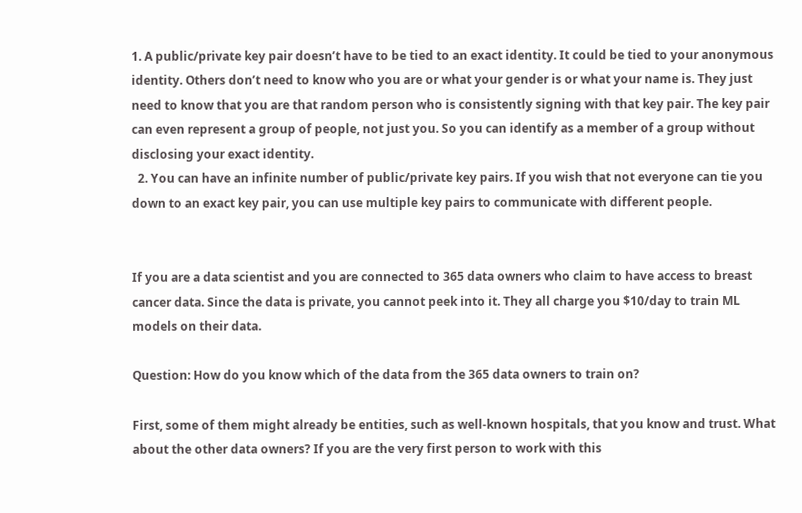1. A public/private key pair doesn’t have to be tied to an exact identity. It could be tied to your anonymous identity. Others don’t need to know who you are or what your gender is or what your name is. They just need to know that you are that random person who is consistently signing with that key pair. The key pair can even represent a group of people, not just you. So you can identify as a member of a group without disclosing your exact identity.
  2. You can have an infinite number of public/private key pairs. If you wish that not everyone can tie you down to an exact key pair, you can use multiple key pairs to communicate with different people.


If you are a data scientist and you are connected to 365 data owners who claim to have access to breast cancer data. Since the data is private, you cannot peek into it. They all charge you $10/day to train ML models on their data.

Question: How do you know which of the data from the 365 data owners to train on?

First, some of them might already be entities, such as well-known hospitals, that you know and trust. What about the other data owners? If you are the very first person to work with this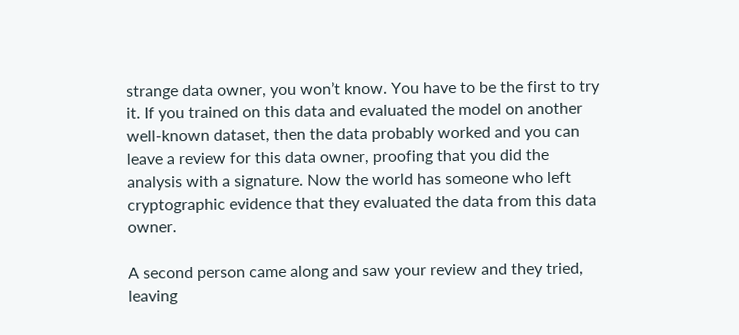strange data owner, you won’t know. You have to be the first to try it. If you trained on this data and evaluated the model on another well-known dataset, then the data probably worked and you can leave a review for this data owner, proofing that you did the analysis with a signature. Now the world has someone who left cryptographic evidence that they evaluated the data from this data owner.

A second person came along and saw your review and they tried, leaving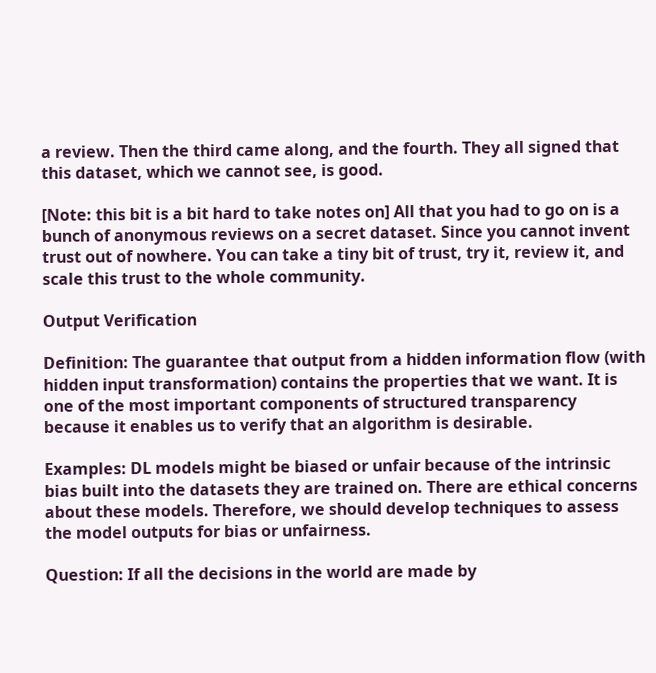a review. Then the third came along, and the fourth. They all signed that this dataset, which we cannot see, is good.

[Note: this bit is a bit hard to take notes on] All that you had to go on is a bunch of anonymous reviews on a secret dataset. Since you cannot invent trust out of nowhere. You can take a tiny bit of trust, try it, review it, and scale this trust to the whole community.

Output Verification

Definition: The guarantee that output from a hidden information flow (with hidden input transformation) contains the properties that we want. It is one of the most important components of structured transparency because it enables us to verify that an algorithm is desirable.

Examples: DL models might be biased or unfair because of the intrinsic bias built into the datasets they are trained on. There are ethical concerns about these models. Therefore, we should develop techniques to assess the model outputs for bias or unfairness.

Question: If all the decisions in the world are made by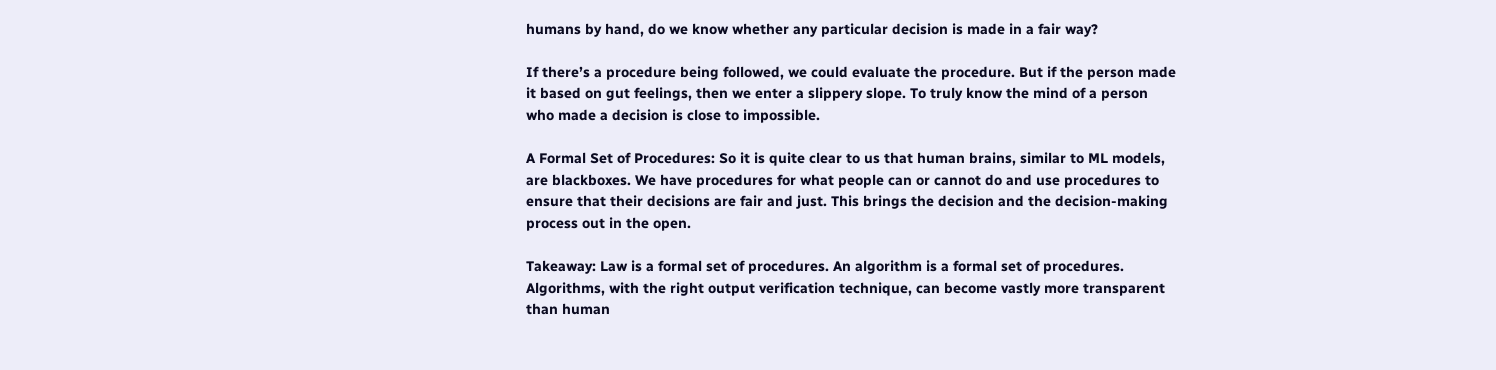humans by hand, do we know whether any particular decision is made in a fair way?

If there’s a procedure being followed, we could evaluate the procedure. But if the person made it based on gut feelings, then we enter a slippery slope. To truly know the mind of a person who made a decision is close to impossible.

A Formal Set of Procedures: So it is quite clear to us that human brains, similar to ML models, are blackboxes. We have procedures for what people can or cannot do and use procedures to ensure that their decisions are fair and just. This brings the decision and the decision-making process out in the open.

Takeaway: Law is a formal set of procedures. An algorithm is a formal set of procedures. Algorithms, with the right output verification technique, can become vastly more transparent than human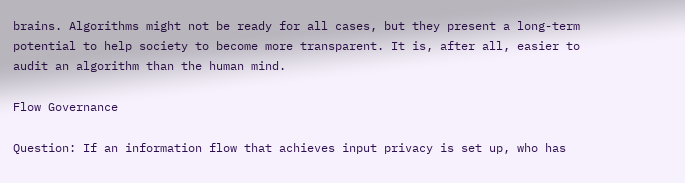brains. Algorithms might not be ready for all cases, but they present a long-term potential to help society to become more transparent. It is, after all, easier to audit an algorithm than the human mind.

Flow Governance

Question: If an information flow that achieves input privacy is set up, who has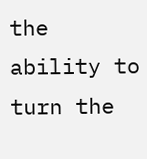the ability to turn the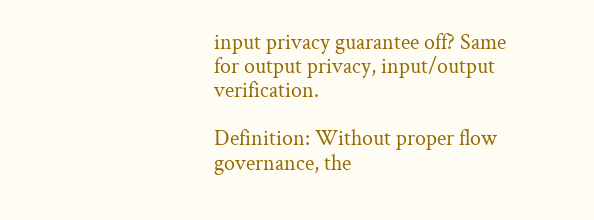input privacy guarantee off? Same for output privacy, input/output verification.

Definition: Without proper flow governance, the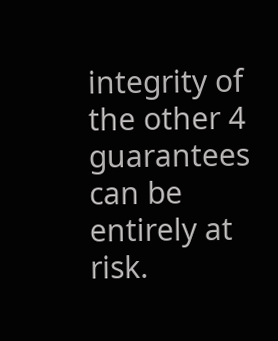integrity of the other 4 guarantees can be entirely at risk.